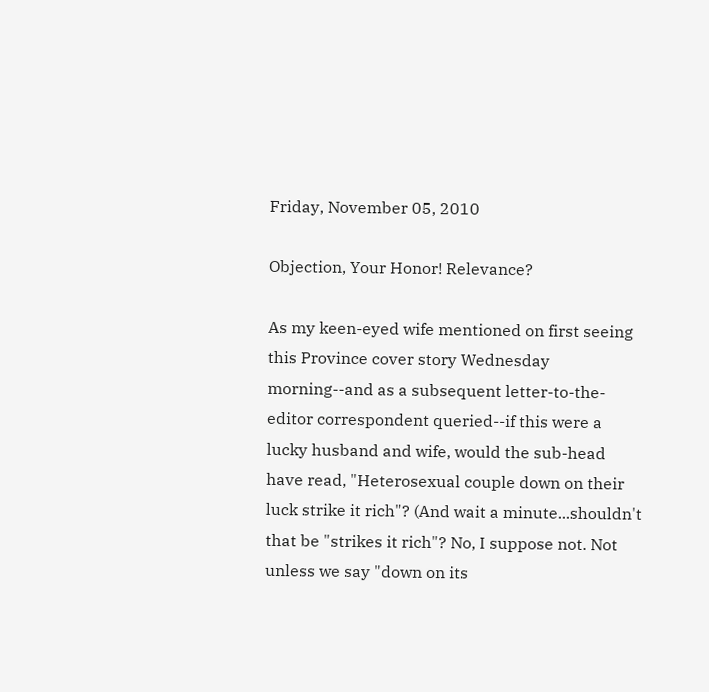Friday, November 05, 2010

Objection, Your Honor! Relevance?

As my keen-eyed wife mentioned on first seeing this Province cover story Wednesday morning--and as a subsequent letter-to-the-editor correspondent queried--if this were a lucky husband and wife, would the sub-head have read, "Heterosexual couple down on their luck strike it rich"? (And wait a minute...shouldn't that be "strikes it rich"? No, I suppose not. Not unless we say "down on its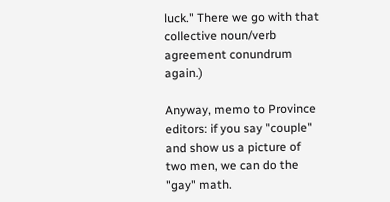luck." There we go with that collective noun/verb agreement conundrum again.)

Anyway, memo to Province editors: if you say "couple" and show us a picture of two men, we can do the "gay" math.